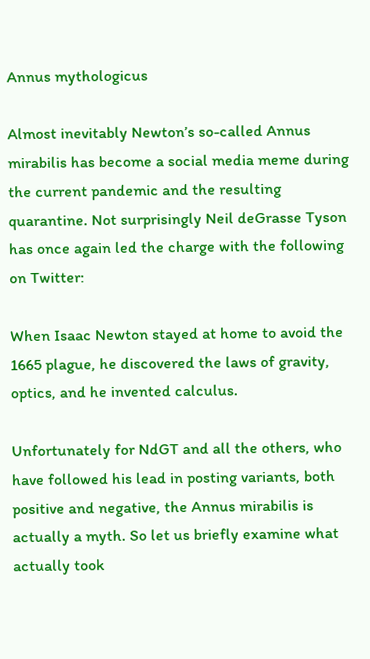Annus mythologicus

Almost inevitably Newton’s so-called Annus mirabilis has become a social media meme during the current pandemic and the resulting quarantine. Not surprisingly Neil deGrasse Tyson has once again led the charge with the following on Twitter:

When Isaac Newton stayed at home to avoid the 1665 plague, he discovered the laws of gravity, optics, and he invented calculus.

Unfortunately for NdGT and all the others, who have followed his lead in posting variants, both positive and negative, the Annus mirabilis is actually a myth. So let us briefly examine what actually took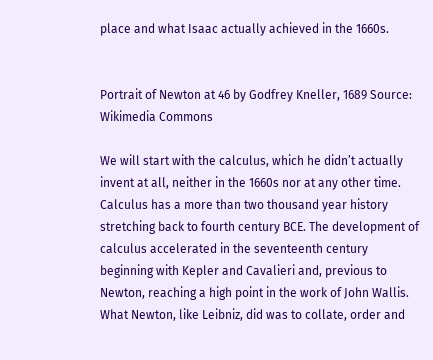place and what Isaac actually achieved in the 1660s.


Portrait of Newton at 46 by Godfrey Kneller, 1689 Source: Wikimedia Commons

We will start with the calculus, which he didn’t actually invent at all, neither in the 1660s nor at any other time. Calculus has a more than two thousand year history stretching back to fourth century BCE. The development of calculus accelerated in the seventeenth century beginning with Kepler and Cavalieri and, previous to Newton, reaching a high point in the work of John Wallis. What Newton, like Leibniz, did was to collate, order and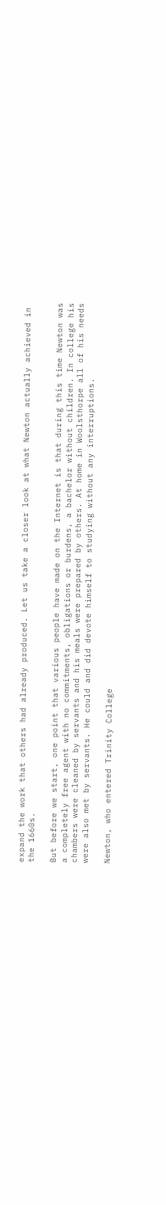expand the work that others had already produced. Let us take a closer look at what Newton actually achieved in the 1660s.

But before we start, one point that various people have made on the Internet is that during this time Newton was a completely free agent with no commitments, obligations or burdens, a bachelor without children. In college his chambers were cleaned by servants and his meals were prepared by others. At home in Woolsthorpe all of his needs were also met by servants. He could and did devote himself to studying without any interruptions.

Newton, who entered Trinity College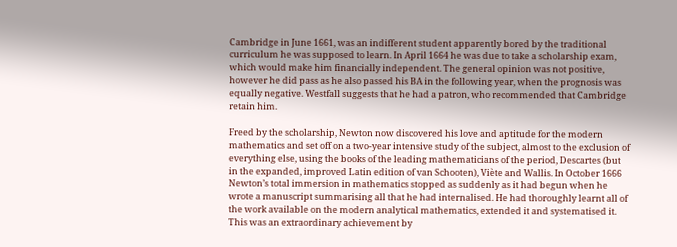Cambridge in June 1661, was an indifferent student apparently bored by the traditional curriculum he was supposed to learn. In April 1664 he was due to take a scholarship exam, which would make him financially independent. The general opinion was not positive, however he did pass as he also passed his BA in the following year, when the prognosis was equally negative. Westfall suggests that he had a patron, who recommended that Cambridge retain him.

Freed by the scholarship, Newton now discovered his love and aptitude for the modern mathematics and set off on a two-year intensive study of the subject, almost to the exclusion of everything else, using the books of the leading mathematicians of the period, Descartes (but in the expanded, improved Latin edition of van Schooten), Viète and Wallis. In October 1666 Newton’s total immersion in mathematics stopped as suddenly as it had begun when he wrote a manuscript summarising all that he had internalised. He had thoroughly learnt all of the work available on the modern analytical mathematics, extended it and systematised it. This was an extraordinary achievement by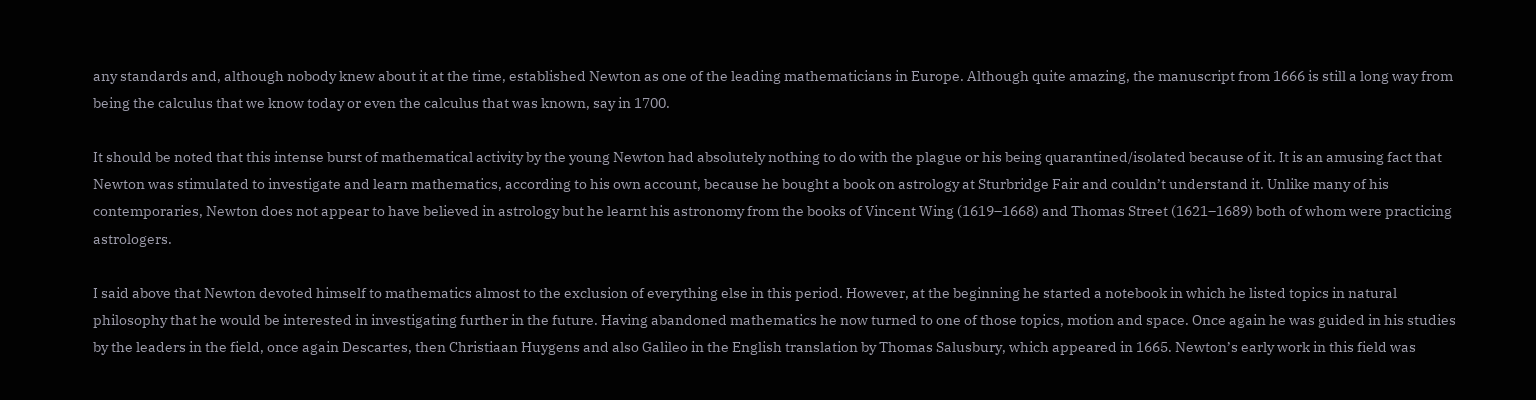any standards and, although nobody knew about it at the time, established Newton as one of the leading mathematicians in Europe. Although quite amazing, the manuscript from 1666 is still a long way from being the calculus that we know today or even the calculus that was known, say in 1700.

It should be noted that this intense burst of mathematical activity by the young Newton had absolutely nothing to do with the plague or his being quarantined/isolated because of it. It is an amusing fact that Newton was stimulated to investigate and learn mathematics, according to his own account, because he bought a book on astrology at Sturbridge Fair and couldn’t understand it. Unlike many of his contemporaries, Newton does not appear to have believed in astrology but he learnt his astronomy from the books of Vincent Wing (1619–1668) and Thomas Street (1621–1689) both of whom were practicing astrologers.

I said above that Newton devoted himself to mathematics almost to the exclusion of everything else in this period. However, at the beginning he started a notebook in which he listed topics in natural philosophy that he would be interested in investigating further in the future. Having abandoned mathematics he now turned to one of those topics, motion and space. Once again he was guided in his studies by the leaders in the field, once again Descartes, then Christiaan Huygens and also Galileo in the English translation by Thomas Salusbury, which appeared in 1665. Newton’s early work in this field was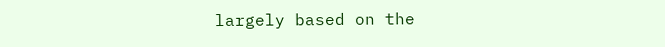largely based on the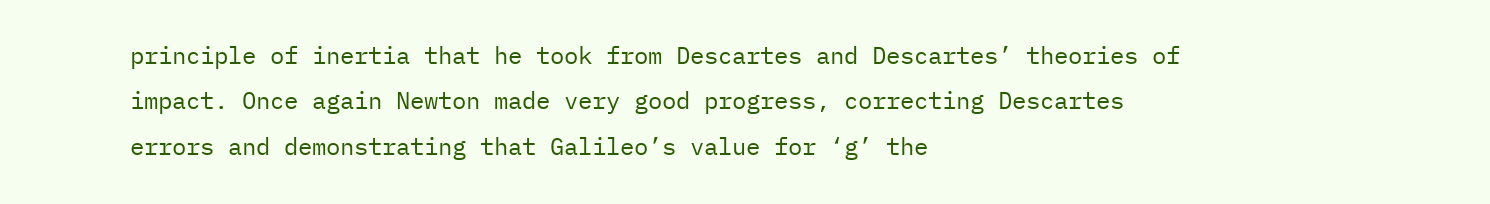principle of inertia that he took from Descartes and Descartes’ theories of impact. Once again Newton made very good progress, correcting Descartes errors and demonstrating that Galileo’s value for ‘g’ the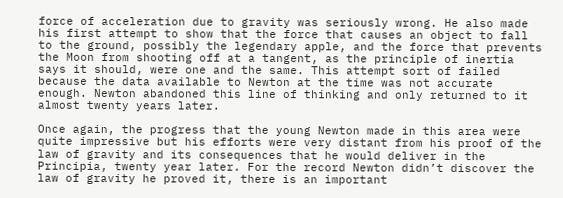force of acceleration due to gravity was seriously wrong. He also made his first attempt to show that the force that causes an object to fall to the ground, possibly the legendary apple, and the force that prevents the Moon from shooting off at a tangent, as the principle of inertia says it should, were one and the same. This attempt sort of failed because the data available to Newton at the time was not accurate enough. Newton abandoned this line of thinking and only returned to it almost twenty years later.

Once again, the progress that the young Newton made in this area were quite impressive but his efforts were very distant from his proof of the law of gravity and its consequences that he would deliver in the Principia, twenty year later. For the record Newton didn’t discover the law of gravity he proved it, there is an important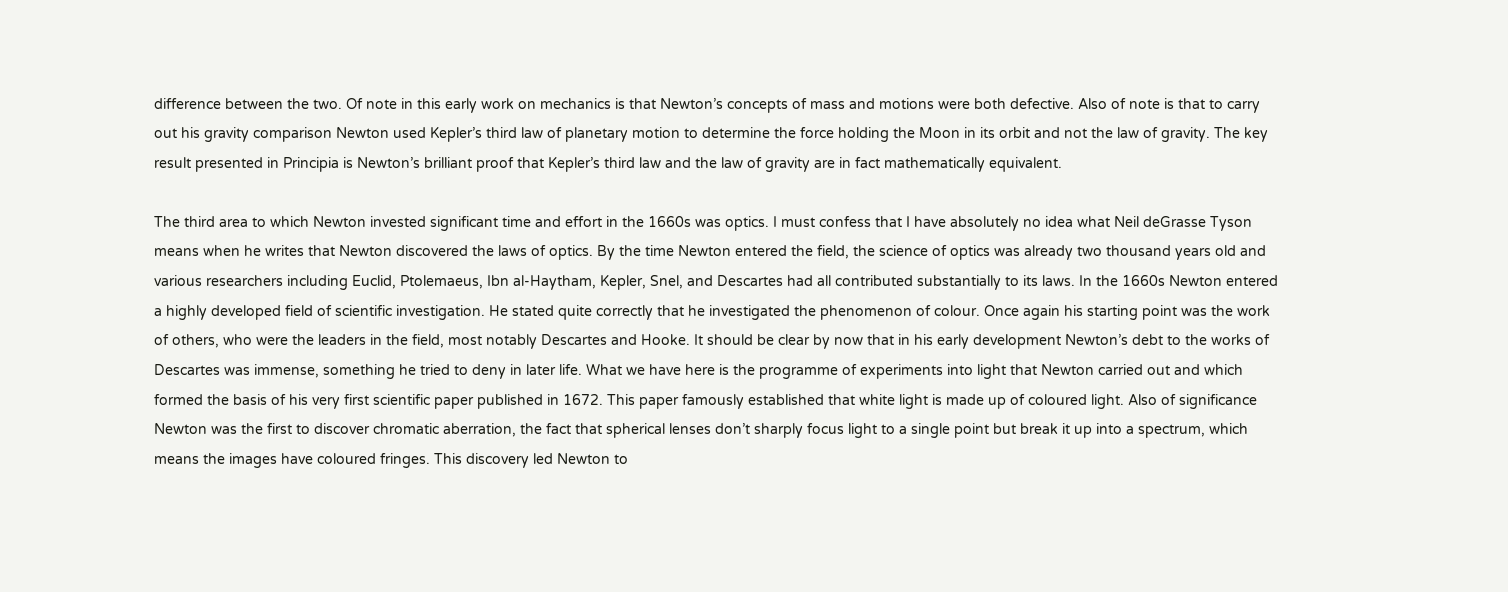difference between the two. Of note in this early work on mechanics is that Newton’s concepts of mass and motions were both defective. Also of note is that to carry out his gravity comparison Newton used Kepler’s third law of planetary motion to determine the force holding the Moon in its orbit and not the law of gravity. The key result presented in Principia is Newton’s brilliant proof that Kepler’s third law and the law of gravity are in fact mathematically equivalent.

The third area to which Newton invested significant time and effort in the 1660s was optics. I must confess that I have absolutely no idea what Neil deGrasse Tyson means when he writes that Newton discovered the laws of optics. By the time Newton entered the field, the science of optics was already two thousand years old and various researchers including Euclid, Ptolemaeus, Ibn al-Haytham, Kepler, Snel, and Descartes had all contributed substantially to its laws. In the 1660s Newton entered a highly developed field of scientific investigation. He stated quite correctly that he investigated the phenomenon of colour. Once again his starting point was the work of others, who were the leaders in the field, most notably Descartes and Hooke. It should be clear by now that in his early development Newton’s debt to the works of Descartes was immense, something he tried to deny in later life. What we have here is the programme of experiments into light that Newton carried out and which formed the basis of his very first scientific paper published in 1672. This paper famously established that white light is made up of coloured light. Also of significance Newton was the first to discover chromatic aberration, the fact that spherical lenses don’t sharply focus light to a single point but break it up into a spectrum, which means the images have coloured fringes. This discovery led Newton to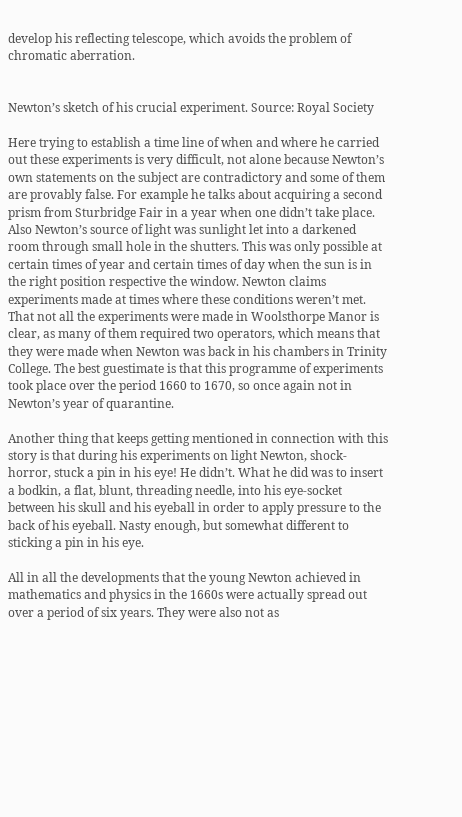develop his reflecting telescope, which avoids the problem of chromatic aberration.


Newton’s sketch of his crucial experiment. Source: Royal Society

Here trying to establish a time line of when and where he carried out these experiments is very difficult, not alone because Newton’s own statements on the subject are contradictory and some of them are provably false. For example he talks about acquiring a second prism from Sturbridge Fair in a year when one didn’t take place. Also Newton’s source of light was sunlight let into a darkened room through small hole in the shutters. This was only possible at certain times of year and certain times of day when the sun is in the right position respective the window. Newton claims experiments made at times where these conditions weren’t met. That not all the experiments were made in Woolsthorpe Manor is clear, as many of them required two operators, which means that they were made when Newton was back in his chambers in Trinity College. The best guestimate is that this programme of experiments took place over the period 1660 to 1670, so once again not in Newton’s year of quarantine.

Another thing that keeps getting mentioned in connection with this story is that during his experiments on light Newton, shock-horror, stuck a pin in his eye! He didn’t. What he did was to insert a bodkin, a flat, blunt, threading needle, into his eye-socket between his skull and his eyeball in order to apply pressure to the back of his eyeball. Nasty enough, but somewhat different to sticking a pin in his eye.

All in all the developments that the young Newton achieved in mathematics and physics in the 1660s were actually spread out over a period of six years. They were also not as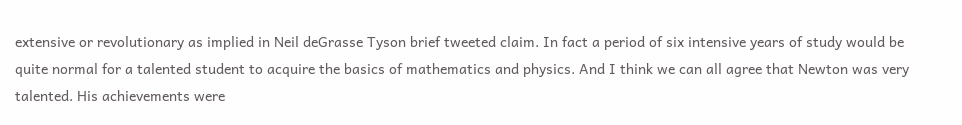extensive or revolutionary as implied in Neil deGrasse Tyson brief tweeted claim. In fact a period of six intensive years of study would be quite normal for a talented student to acquire the basics of mathematics and physics. And I think we can all agree that Newton was very talented. His achievements were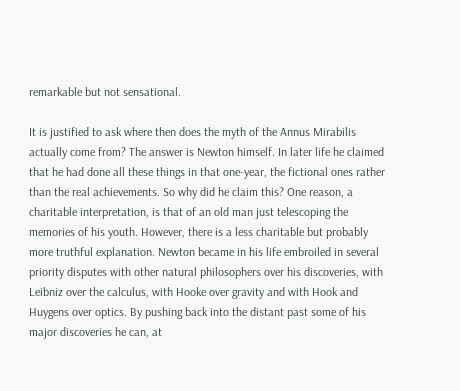remarkable but not sensational.

It is justified to ask where then does the myth of the Annus Mirabilis actually come from? The answer is Newton himself. In later life he claimed that he had done all these things in that one-year, the fictional ones rather than the real achievements. So why did he claim this? One reason, a charitable interpretation, is that of an old man just telescoping the memories of his youth. However, there is a less charitable but probably more truthful explanation. Newton became in his life embroiled in several priority disputes with other natural philosophers over his discoveries, with Leibniz over the calculus, with Hooke over gravity and with Hook and Huygens over optics. By pushing back into the distant past some of his major discoveries he can, at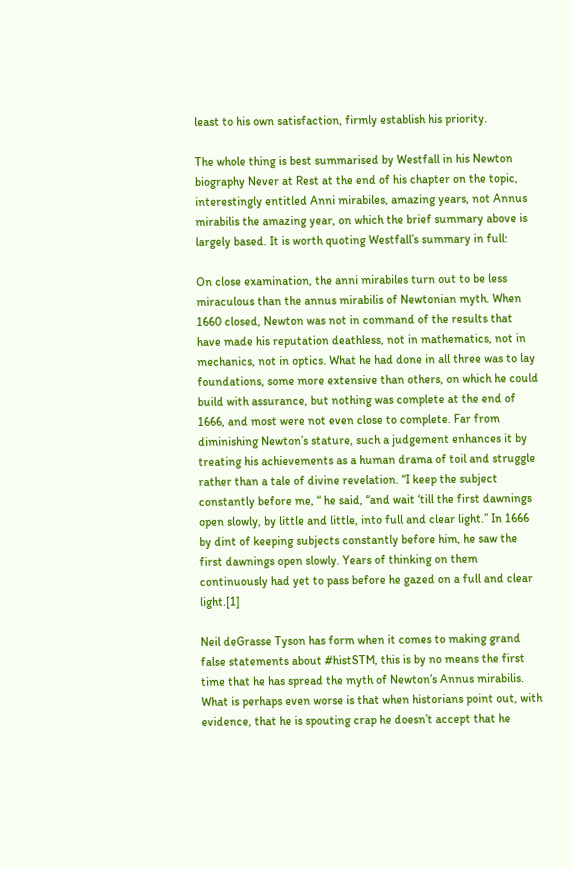least to his own satisfaction, firmly establish his priority.

The whole thing is best summarised by Westfall in his Newton biography Never at Rest at the end of his chapter on the topic, interestingly entitled Anni mirabiles, amazing years, not Annus mirabilis the amazing year, on which the brief summary above is largely based. It is worth quoting Westfall’s summary in full:

On close examination, the anni mirabiles turn out to be less miraculous than the annus mirabilis of Newtonian myth. When 1660 closed, Newton was not in command of the results that have made his reputation deathless, not in mathematics, not in mechanics, not in optics. What he had done in all three was to lay foundations, some more extensive than others, on which he could build with assurance, but nothing was complete at the end of 1666, and most were not even close to complete. Far from diminishing Newton’s stature, such a judgement enhances it by treating his achievements as a human drama of toil and struggle rather than a tale of divine revelation. “I keep the subject constantly before me, “ he said, “and wait ‘till the first dawnings open slowly, by little and little, into full and clear light.” In 1666 by dint of keeping subjects constantly before him, he saw the first dawnings open slowly. Years of thinking on them continuously had yet to pass before he gazed on a full and clear light.[1]

Neil deGrasse Tyson has form when it comes to making grand false statements about #histSTM, this is by no means the first time that he has spread the myth of Newton’s Annus mirabilis. What is perhaps even worse is that when historians point out, with evidence, that he is spouting crap he doesn’t accept that he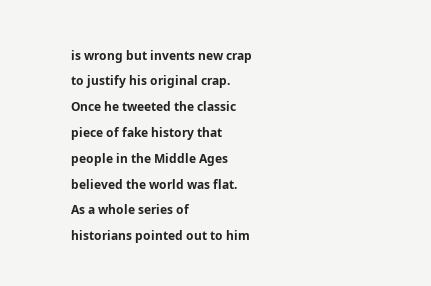is wrong but invents new crap to justify his original crap. Once he tweeted the classic piece of fake history that people in the Middle Ages believed the world was flat. As a whole series of historians pointed out to him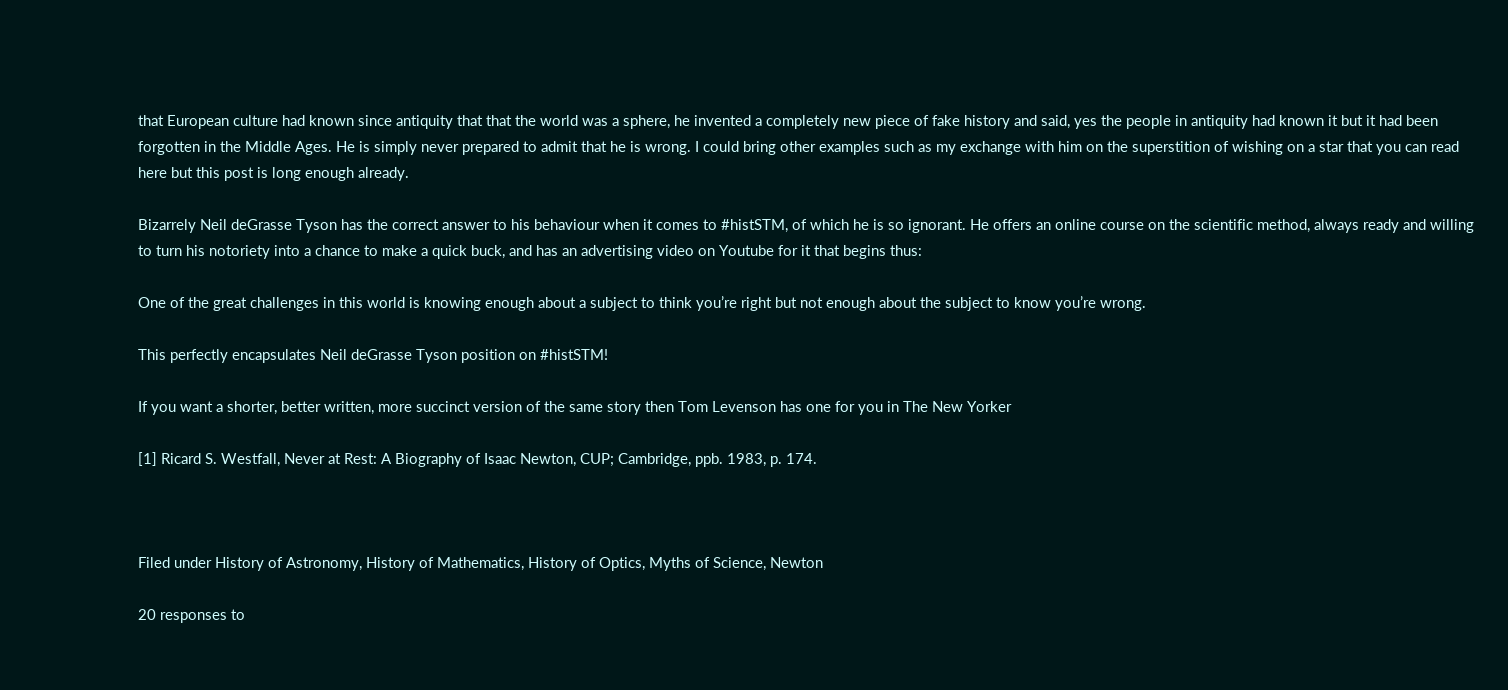that European culture had known since antiquity that that the world was a sphere, he invented a completely new piece of fake history and said, yes the people in antiquity had known it but it had been forgotten in the Middle Ages. He is simply never prepared to admit that he is wrong. I could bring other examples such as my exchange with him on the superstition of wishing on a star that you can read here but this post is long enough already.

Bizarrely Neil deGrasse Tyson has the correct answer to his behaviour when it comes to #histSTM, of which he is so ignorant. He offers an online course on the scientific method, always ready and willing to turn his notoriety into a chance to make a quick buck, and has an advertising video on Youtube for it that begins thus:

One of the great challenges in this world is knowing enough about a subject to think you’re right but not enough about the subject to know you’re wrong.

This perfectly encapsulates Neil deGrasse Tyson position on #histSTM!

If you want a shorter, better written, more succinct version of the same story then Tom Levenson has one for you in The New Yorker

[1] Ricard S. Westfall, Never at Rest: A Biography of Isaac Newton, CUP; Cambridge, ppb. 1983, p. 174.



Filed under History of Astronomy, History of Mathematics, History of Optics, Myths of Science, Newton

20 responses to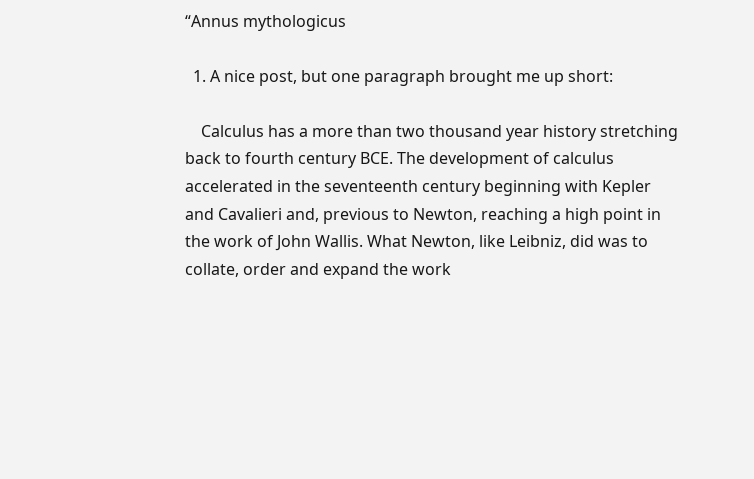“Annus mythologicus

  1. A nice post, but one paragraph brought me up short:

    Calculus has a more than two thousand year history stretching back to fourth century BCE. The development of calculus accelerated in the seventeenth century beginning with Kepler and Cavalieri and, previous to Newton, reaching a high point in the work of John Wallis. What Newton, like Leibniz, did was to collate, order and expand the work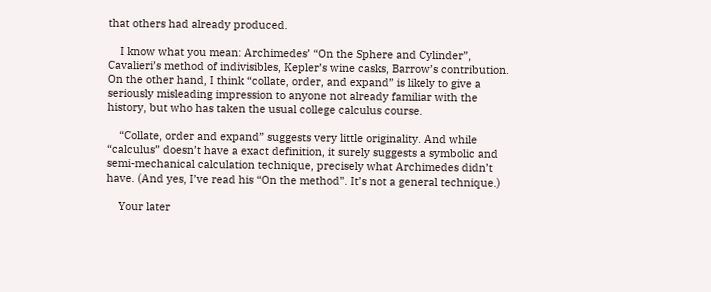that others had already produced.

    I know what you mean: Archimedes’ “On the Sphere and Cylinder”, Cavalieri’s method of indivisibles, Kepler’s wine casks, Barrow’s contribution. On the other hand, I think “collate, order, and expand” is likely to give a seriously misleading impression to anyone not already familiar with the history, but who has taken the usual college calculus course.

    “Collate, order and expand” suggests very little originality. And while “calculus” doesn’t have a exact definition, it surely suggests a symbolic and semi-mechanical calculation technique, precisely what Archimedes didn’t have. (And yes, I’ve read his “On the method”. It’s not a general technique.)

    Your later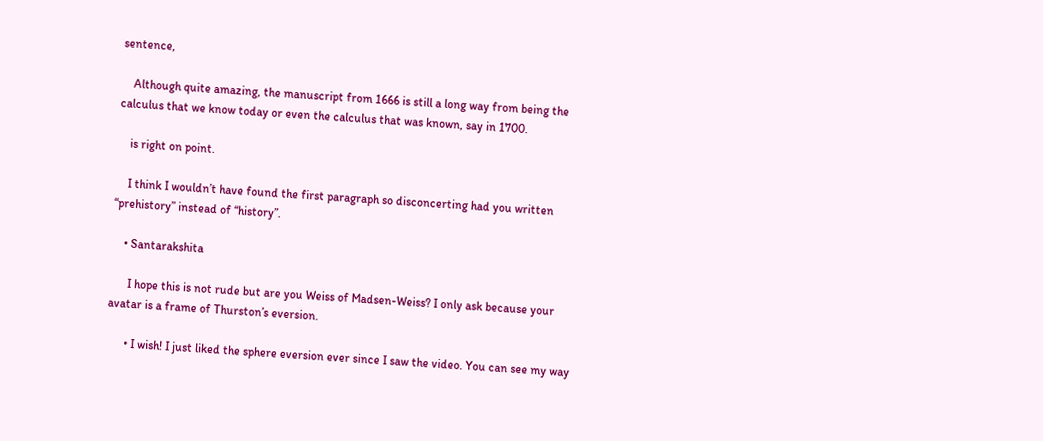sentence,

    Although quite amazing, the manuscript from 1666 is still a long way from being the calculus that we know today or even the calculus that was known, say in 1700.

    is right on point.

    I think I wouldn’t have found the first paragraph so disconcerting had you written “prehistory” instead of “history”.

    • Santarakshita

      I hope this is not rude but are you Weiss of Madsen-Weiss? I only ask because your avatar is a frame of Thurston’s eversion.

      • I wish! I just liked the sphere eversion ever since I saw the video. You can see my way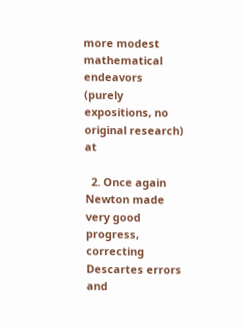more modest mathematical endeavors (purely expositions, no original research) at

  2. Once again Newton made very good progress, correcting Descartes errors and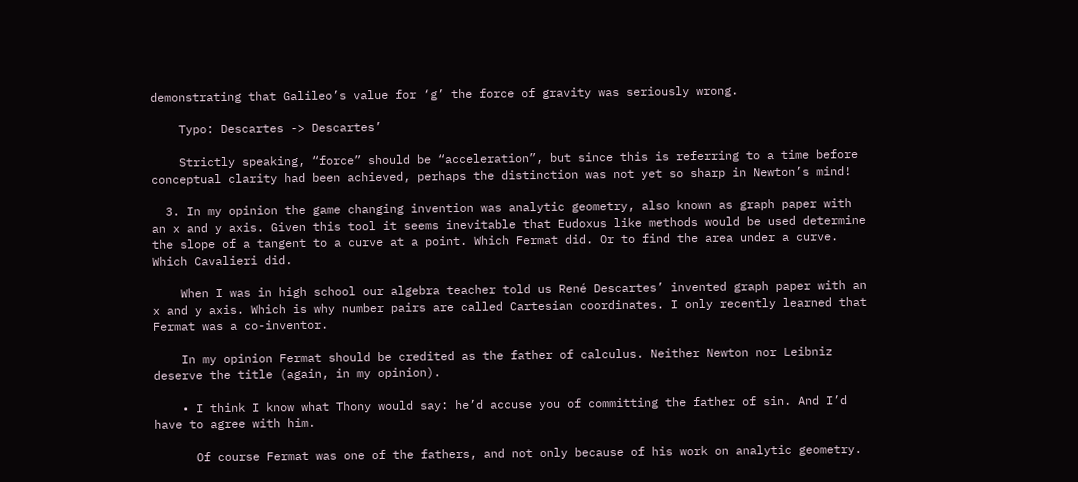demonstrating that Galileo’s value for ‘g’ the force of gravity was seriously wrong.

    Typo: Descartes -> Descartes’

    Strictly speaking, “force” should be “acceleration”, but since this is referring to a time before conceptual clarity had been achieved, perhaps the distinction was not yet so sharp in Newton’s mind!

  3. In my opinion the game changing invention was analytic geometry, also known as graph paper with an x and y axis. Given this tool it seems inevitable that Eudoxus like methods would be used determine the slope of a tangent to a curve at a point. Which Fermat did. Or to find the area under a curve. Which Cavalieri did.

    When I was in high school our algebra teacher told us René Descartes’ invented graph paper with an x and y axis. Which is why number pairs are called Cartesian coordinates. I only recently learned that Fermat was a co-inventor.

    In my opinion Fermat should be credited as the father of calculus. Neither Newton nor Leibniz deserve the title (again, in my opinion).

    • I think I know what Thony would say: he’d accuse you of committing the father of sin. And I’d have to agree with him.

      Of course Fermat was one of the fathers, and not only because of his work on analytic geometry.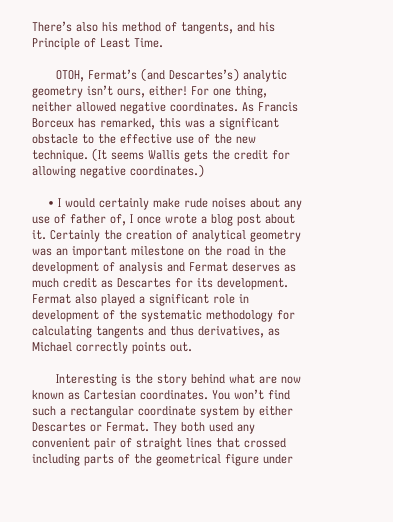There’s also his method of tangents, and his Principle of Least Time.

      OTOH, Fermat’s (and Descartes’s) analytic geometry isn’t ours, either! For one thing, neither allowed negative coordinates. As Francis Borceux has remarked, this was a significant obstacle to the effective use of the new technique. (It seems Wallis gets the credit for allowing negative coordinates.)

    • I would certainly make rude noises about any use of father of, I once wrote a blog post about it. Certainly the creation of analytical geometry was an important milestone on the road in the development of analysis and Fermat deserves as much credit as Descartes for its development. Fermat also played a significant role in development of the systematic methodology for calculating tangents and thus derivatives, as Michael correctly points out.

      Interesting is the story behind what are now known as Cartesian coordinates. You won’t find such a rectangular coordinate system by either Descartes or Fermat. They both used any convenient pair of straight lines that crossed including parts of the geometrical figure under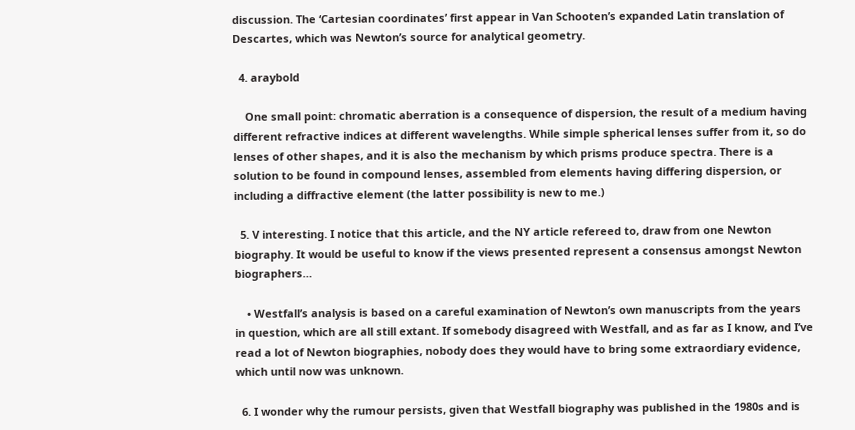discussion. The ‘Cartesian coordinates’ first appear in Van Schooten’s expanded Latin translation of Descartes, which was Newton’s source for analytical geometry.

  4. araybold

    One small point: chromatic aberration is a consequence of dispersion, the result of a medium having different refractive indices at different wavelengths. While simple spherical lenses suffer from it, so do lenses of other shapes, and it is also the mechanism by which prisms produce spectra. There is a solution to be found in compound lenses, assembled from elements having differing dispersion, or including a diffractive element (the latter possibility is new to me.)

  5. V interesting. I notice that this article, and the NY article refereed to, draw from one Newton biography. It would be useful to know if the views presented represent a consensus amongst Newton biographers…

    • Westfall’s analysis is based on a careful examination of Newton’s own manuscripts from the years in question, which are all still extant. If somebody disagreed with Westfall, and as far as I know, and I’ve read a lot of Newton biographies, nobody does they would have to bring some extraordiary evidence, which until now was unknown.

  6. I wonder why the rumour persists, given that Westfall biography was published in the 1980s and is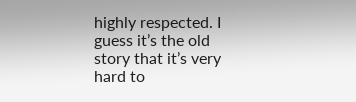highly respected. I guess it’s the old story that it’s very hard to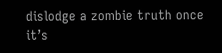dislodge a zombie truth once it’s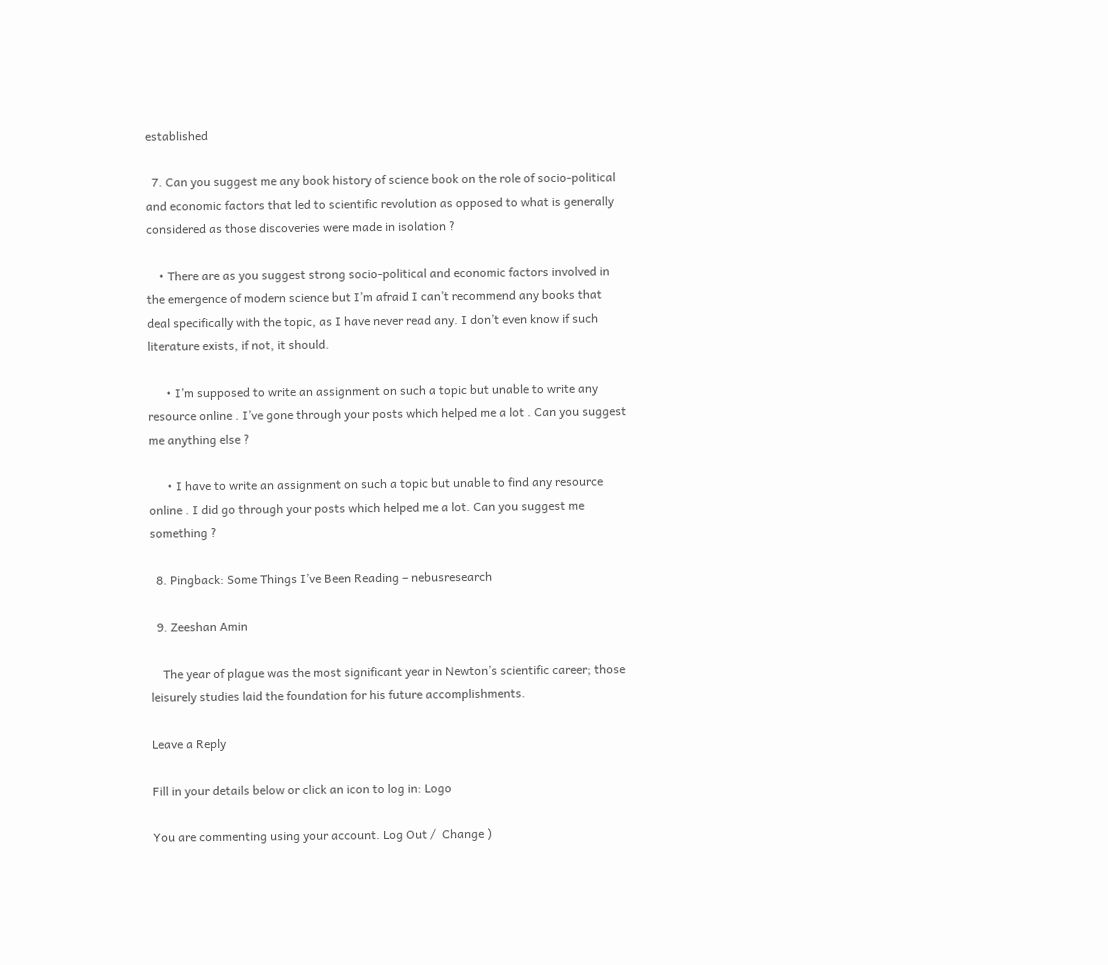established

  7. Can you suggest me any book history of science book on the role of socio-political and economic factors that led to scientific revolution as opposed to what is generally considered as those discoveries were made in isolation ?

    • There are as you suggest strong socio-political and economic factors involved in the emergence of modern science but I’m afraid I can’t recommend any books that deal specifically with the topic, as I have never read any. I don’t even know if such literature exists, if not, it should.

      • I’m supposed to write an assignment on such a topic but unable to write any resource online . I’ve gone through your posts which helped me a lot . Can you suggest me anything else ?

      • I have to write an assignment on such a topic but unable to find any resource online . I did go through your posts which helped me a lot. Can you suggest me something ?

  8. Pingback: Some Things I’ve Been Reading – nebusresearch

  9. Zeeshan Amin

    The year of plague was the most significant year in Newton’s scientific career; those leisurely studies laid the foundation for his future accomplishments.

Leave a Reply

Fill in your details below or click an icon to log in: Logo

You are commenting using your account. Log Out /  Change )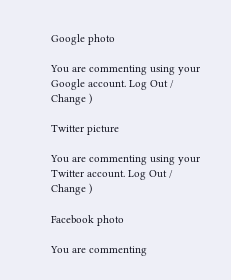Google photo

You are commenting using your Google account. Log Out /  Change )

Twitter picture

You are commenting using your Twitter account. Log Out /  Change )

Facebook photo

You are commenting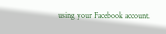using your Facebook account.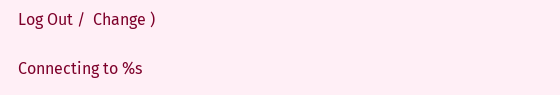Log Out /  Change )

Connecting to %s